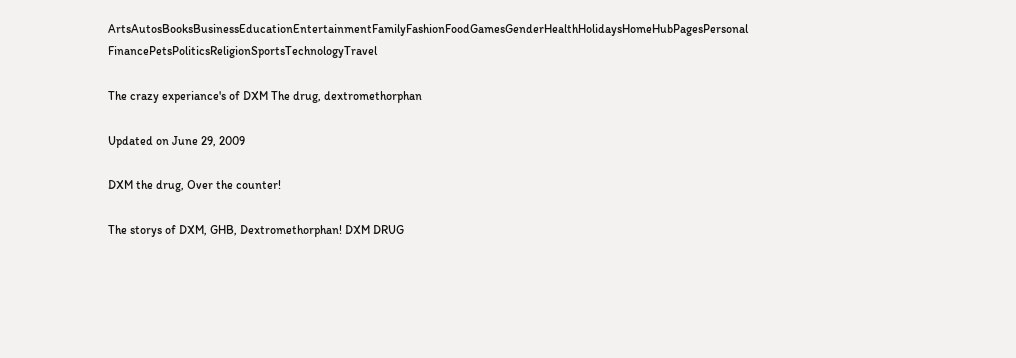ArtsAutosBooksBusinessEducationEntertainmentFamilyFashionFoodGamesGenderHealthHolidaysHomeHubPagesPersonal FinancePetsPoliticsReligionSportsTechnologyTravel

The crazy experiance's of DXM The drug, dextromethorphan

Updated on June 29, 2009

DXM the drug, Over the counter!

The storys of DXM, GHB, Dextromethorphan! DXM DRUG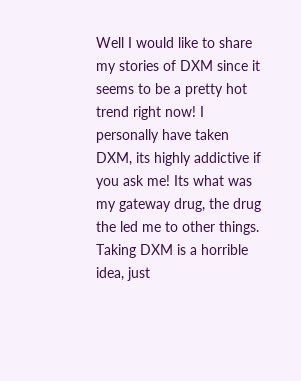Well I would like to share my stories of DXM since it seems to be a pretty hot trend right now! I personally have taken DXM, its highly addictive if you ask me! Its what was my gateway drug, the drug the led me to other things. Taking DXM is a horrible idea, just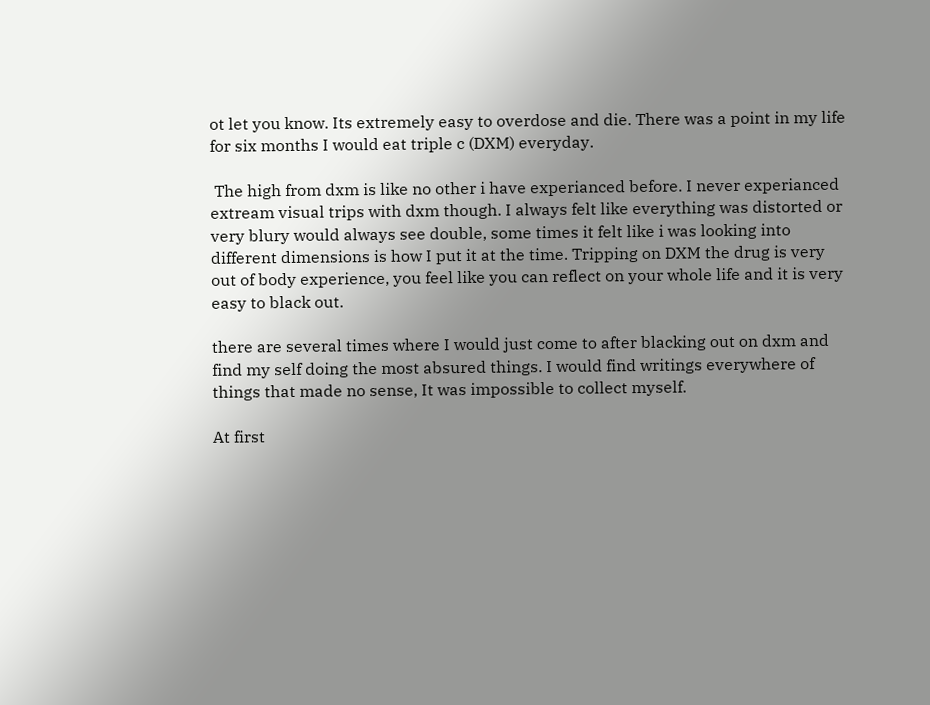ot let you know. Its extremely easy to overdose and die. There was a point in my life for six months I would eat triple c (DXM) everyday.

 The high from dxm is like no other i have experianced before. I never experianced extream visual trips with dxm though. I always felt like everything was distorted or very blury would always see double, some times it felt like i was looking into different dimensions is how I put it at the time. Tripping on DXM the drug is very out of body experience, you feel like you can reflect on your whole life and it is very easy to black out.

there are several times where I would just come to after blacking out on dxm and find my self doing the most absured things. I would find writings everywhere of things that made no sense, It was impossible to collect myself.

At first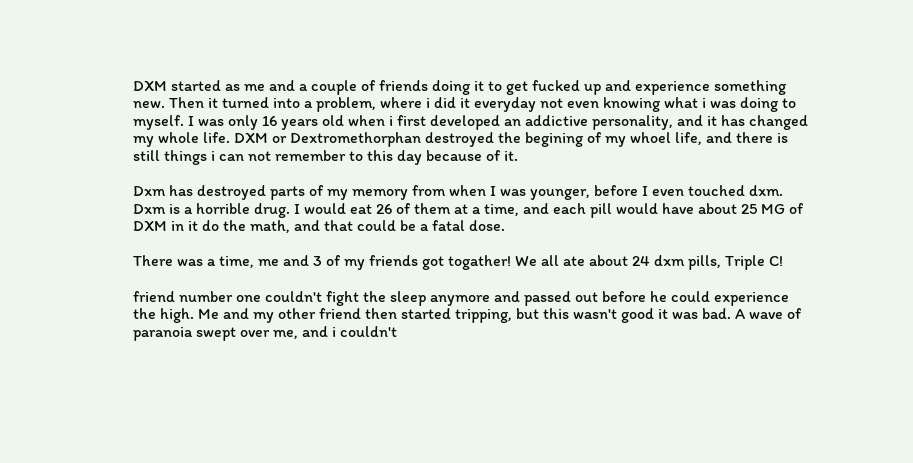DXM started as me and a couple of friends doing it to get fucked up and experience something new. Then it turned into a problem, where i did it everyday not even knowing what i was doing to myself. I was only 16 years old when i first developed an addictive personality, and it has changed my whole life. DXM or Dextromethorphan destroyed the begining of my whoel life, and there is still things i can not remember to this day because of it.

Dxm has destroyed parts of my memory from when I was younger, before I even touched dxm. Dxm is a horrible drug. I would eat 26 of them at a time, and each pill would have about 25 MG of DXM in it do the math, and that could be a fatal dose.

There was a time, me and 3 of my friends got togather! We all ate about 24 dxm pills, Triple C!

friend number one couldn't fight the sleep anymore and passed out before he could experience the high. Me and my other friend then started tripping, but this wasn't good it was bad. A wave of paranoia swept over me, and i couldn't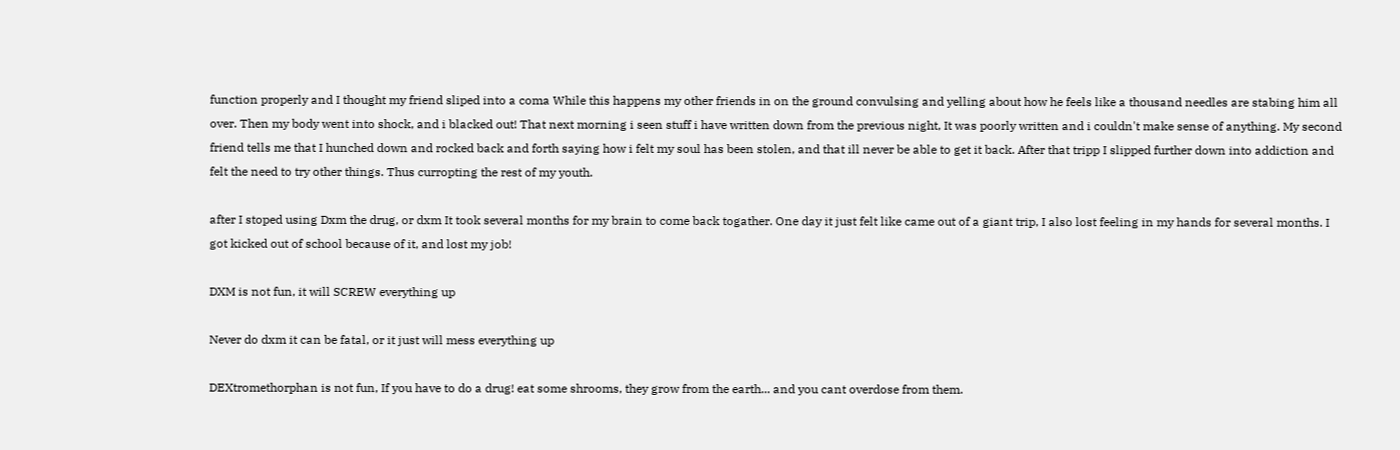function properly and I thought my friend sliped into a coma While this happens my other friends in on the ground convulsing and yelling about how he feels like a thousand needles are stabing him all over. Then my body went into shock, and i blacked out! That next morning i seen stuff i have written down from the previous night, It was poorly written and i couldn't make sense of anything. My second friend tells me that I hunched down and rocked back and forth saying how i felt my soul has been stolen, and that ill never be able to get it back. After that tripp I slipped further down into addiction and felt the need to try other things. Thus curropting the rest of my youth.

after I stoped using Dxm the drug, or dxm It took several months for my brain to come back togather. One day it just felt like came out of a giant trip, I also lost feeling in my hands for several months. I got kicked out of school because of it, and lost my job!

DXM is not fun, it will SCREW everything up

Never do dxm it can be fatal, or it just will mess everything up

DEXtromethorphan is not fun, If you have to do a drug! eat some shrooms, they grow from the earth... and you cant overdose from them.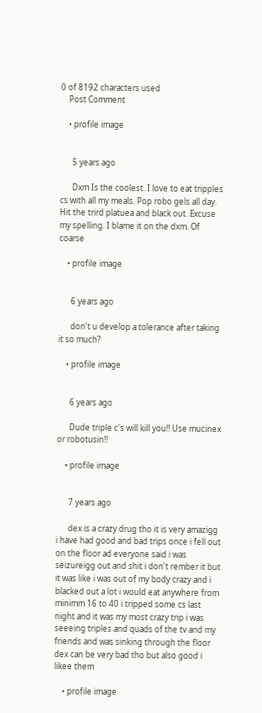0 of 8192 characters used
    Post Comment

    • profile image


      5 years ago

      Dxm Is the coolest. I love to eat tripples cs with all my meals. Pop robo gels all day. Hit the trird platuea and black out. Excuse my spelling. I blame it on the dxm. Of coarse

    • profile image


      6 years ago

      don't u develop a tolerance after taking it so much?

    • profile image


      6 years ago

      Dude triple c's will kill you!! Use mucinex or robotusin!!

    • profile image


      7 years ago

      dex is a crazy drug tho it is very amazigg i have had good and bad trips once i fell out on the floor ad everyone said i was seizureigg out and shit i don't rember it but it was like i was out of my body crazy and i blacked out a lot i would eat anywhere from minimm 16 to 40 i tripped some cs last night and it was my most crazy trip i was seeeing triples and quads of the tv and my friends and was sinking through the floor dex can be very bad tho but also good i likee them

    • profile image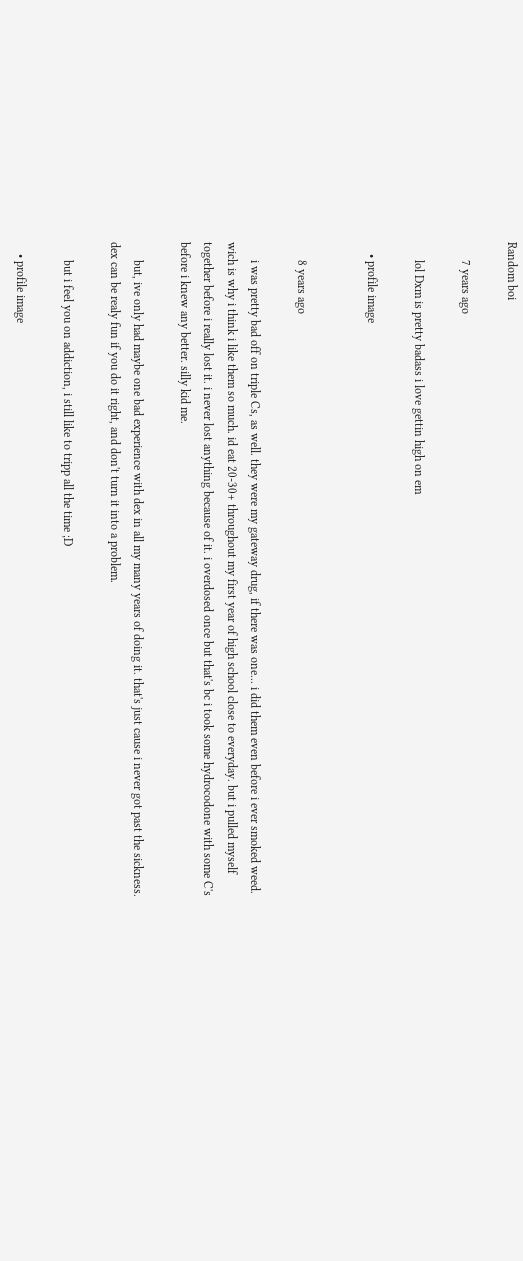Random boi

      7 years ago

      lol Dxm is pretty badass i love gettin high on em

    • profile image


      8 years ago

      i was pretty bad off on triple Cs, as well. they were my gateway drug, if there was one... i did them even before i ever smoked weed. wich is why i think i like them so much. id eat 20-30+ throughout my first year of high school close to everyday. but i pulled myself together before i really lost it. i never lost anything because of it. i overdosed once but that's bc i took some hydrocodone with some C's before i knew any better. silly kid me.

      but, ive only had maybe one bad experience with dex in all my many years of doing it. that's just cause i never got past the sickness. dex can be realy fun if you do it right, and don't turn it into a problem.

      but i feel you on addiction, i still like to tripp all the time ;D

    • profile image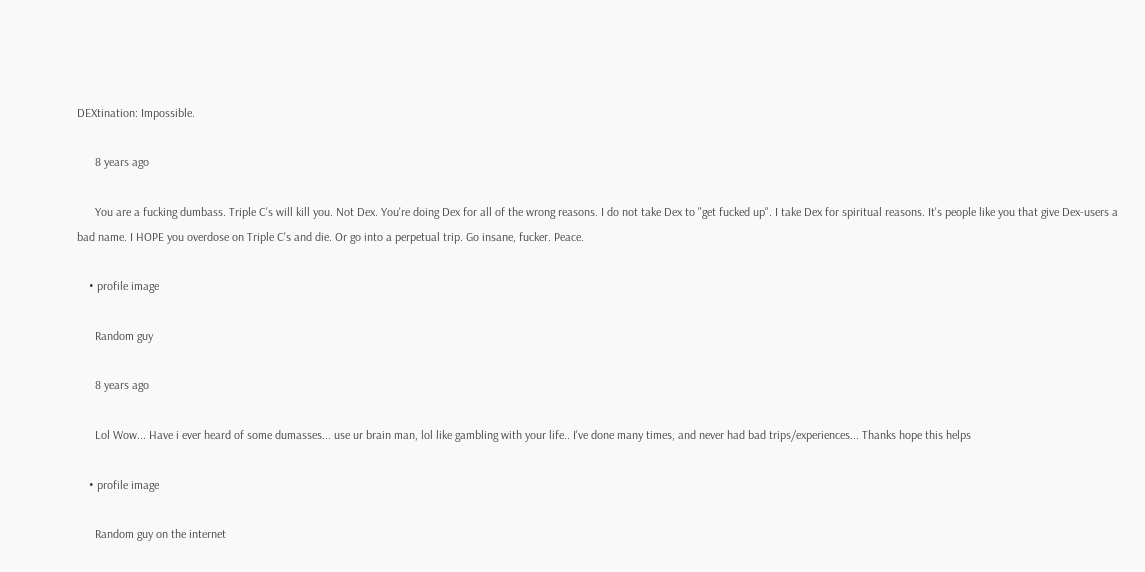DEXtination: Impossible.

      8 years ago

      You are a fucking dumbass. Triple C's will kill you. Not Dex. You're doing Dex for all of the wrong reasons. I do not take Dex to "get fucked up". I take Dex for spiritual reasons. It's people like you that give Dex-users a bad name. I HOPE you overdose on Triple C's and die. Or go into a perpetual trip. Go insane, fucker. Peace.

    • profile image

      Random guy

      8 years ago

      Lol Wow... Have i ever heard of some dumasses... use ur brain man, lol like gambling with your life.. I've done many times, and never had bad trips/experiences... Thanks hope this helps

    • profile image

      Random guy on the internet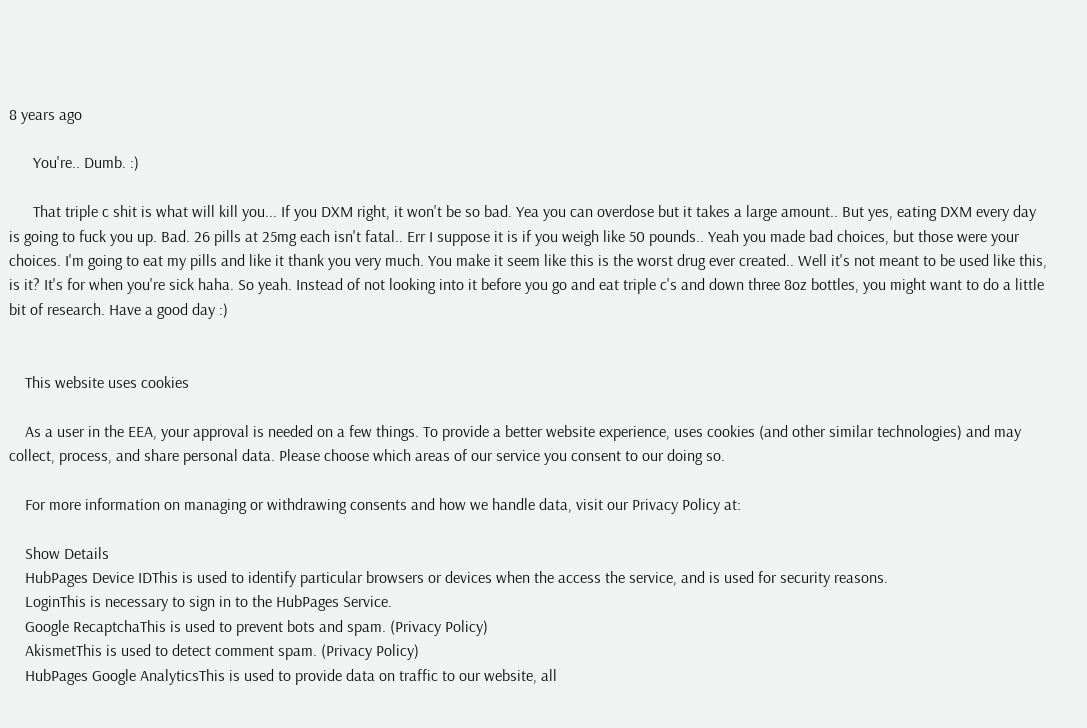8 years ago

      You're.. Dumb. :)

      That triple c shit is what will kill you... If you DXM right, it won't be so bad. Yea you can overdose but it takes a large amount.. But yes, eating DXM every day is going to fuck you up. Bad. 26 pills at 25mg each isn't fatal.. Err I suppose it is if you weigh like 50 pounds.. Yeah you made bad choices, but those were your choices. I'm going to eat my pills and like it thank you very much. You make it seem like this is the worst drug ever created.. Well it's not meant to be used like this, is it? It's for when you're sick haha. So yeah. Instead of not looking into it before you go and eat triple c's and down three 8oz bottles, you might want to do a little bit of research. Have a good day :)


    This website uses cookies

    As a user in the EEA, your approval is needed on a few things. To provide a better website experience, uses cookies (and other similar technologies) and may collect, process, and share personal data. Please choose which areas of our service you consent to our doing so.

    For more information on managing or withdrawing consents and how we handle data, visit our Privacy Policy at:

    Show Details
    HubPages Device IDThis is used to identify particular browsers or devices when the access the service, and is used for security reasons.
    LoginThis is necessary to sign in to the HubPages Service.
    Google RecaptchaThis is used to prevent bots and spam. (Privacy Policy)
    AkismetThis is used to detect comment spam. (Privacy Policy)
    HubPages Google AnalyticsThis is used to provide data on traffic to our website, all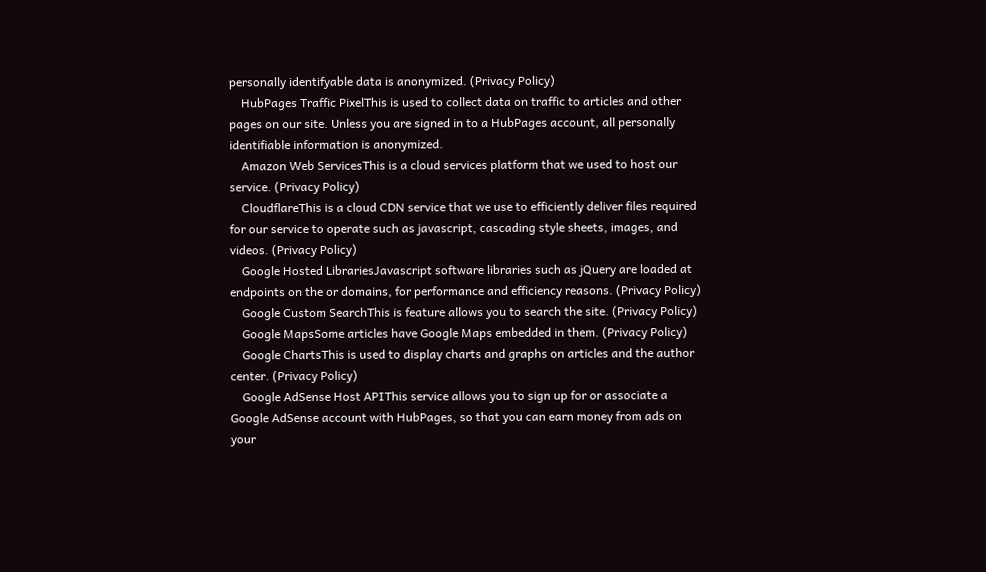personally identifyable data is anonymized. (Privacy Policy)
    HubPages Traffic PixelThis is used to collect data on traffic to articles and other pages on our site. Unless you are signed in to a HubPages account, all personally identifiable information is anonymized.
    Amazon Web ServicesThis is a cloud services platform that we used to host our service. (Privacy Policy)
    CloudflareThis is a cloud CDN service that we use to efficiently deliver files required for our service to operate such as javascript, cascading style sheets, images, and videos. (Privacy Policy)
    Google Hosted LibrariesJavascript software libraries such as jQuery are loaded at endpoints on the or domains, for performance and efficiency reasons. (Privacy Policy)
    Google Custom SearchThis is feature allows you to search the site. (Privacy Policy)
    Google MapsSome articles have Google Maps embedded in them. (Privacy Policy)
    Google ChartsThis is used to display charts and graphs on articles and the author center. (Privacy Policy)
    Google AdSense Host APIThis service allows you to sign up for or associate a Google AdSense account with HubPages, so that you can earn money from ads on your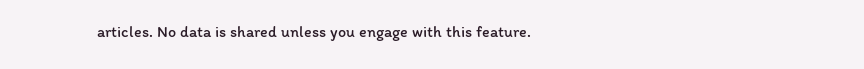articles. No data is shared unless you engage with this feature.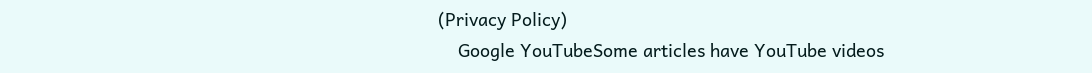(Privacy Policy)
    Google YouTubeSome articles have YouTube videos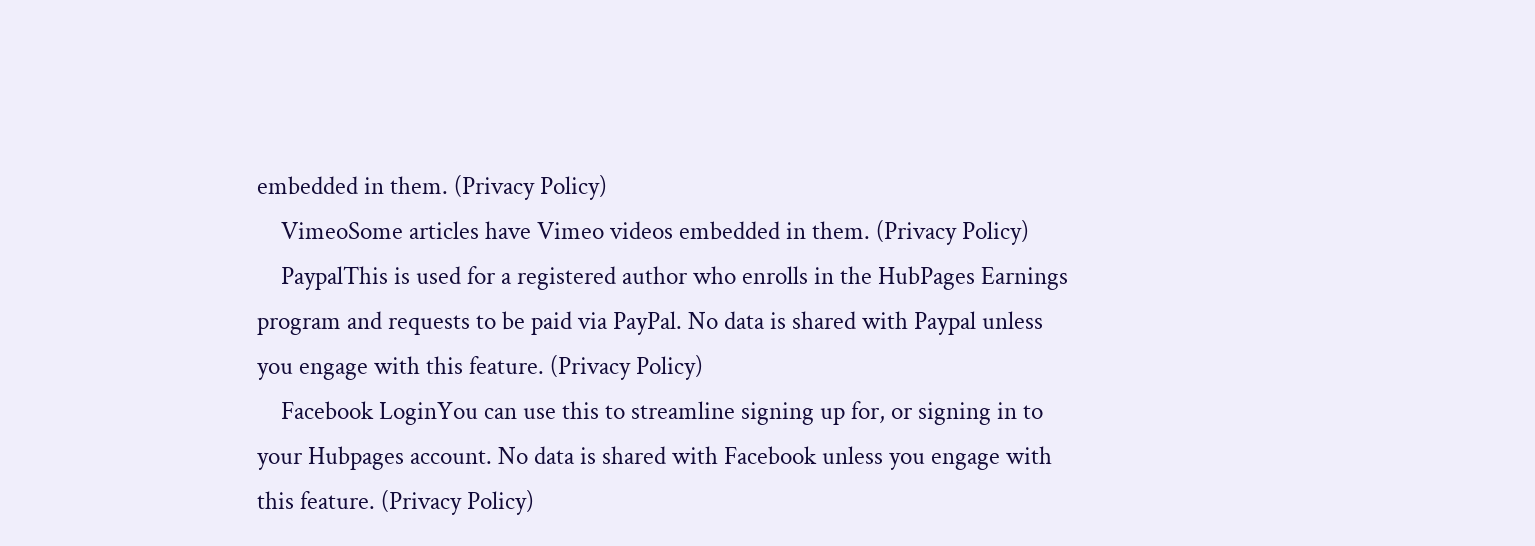embedded in them. (Privacy Policy)
    VimeoSome articles have Vimeo videos embedded in them. (Privacy Policy)
    PaypalThis is used for a registered author who enrolls in the HubPages Earnings program and requests to be paid via PayPal. No data is shared with Paypal unless you engage with this feature. (Privacy Policy)
    Facebook LoginYou can use this to streamline signing up for, or signing in to your Hubpages account. No data is shared with Facebook unless you engage with this feature. (Privacy Policy)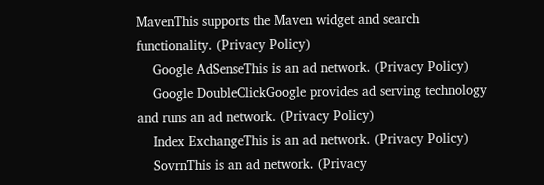MavenThis supports the Maven widget and search functionality. (Privacy Policy)
    Google AdSenseThis is an ad network. (Privacy Policy)
    Google DoubleClickGoogle provides ad serving technology and runs an ad network. (Privacy Policy)
    Index ExchangeThis is an ad network. (Privacy Policy)
    SovrnThis is an ad network. (Privacy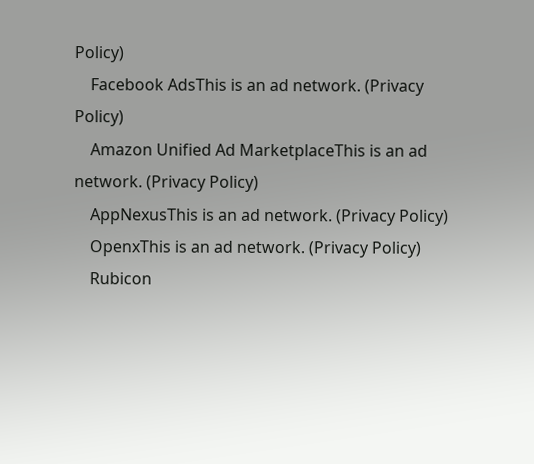Policy)
    Facebook AdsThis is an ad network. (Privacy Policy)
    Amazon Unified Ad MarketplaceThis is an ad network. (Privacy Policy)
    AppNexusThis is an ad network. (Privacy Policy)
    OpenxThis is an ad network. (Privacy Policy)
    Rubicon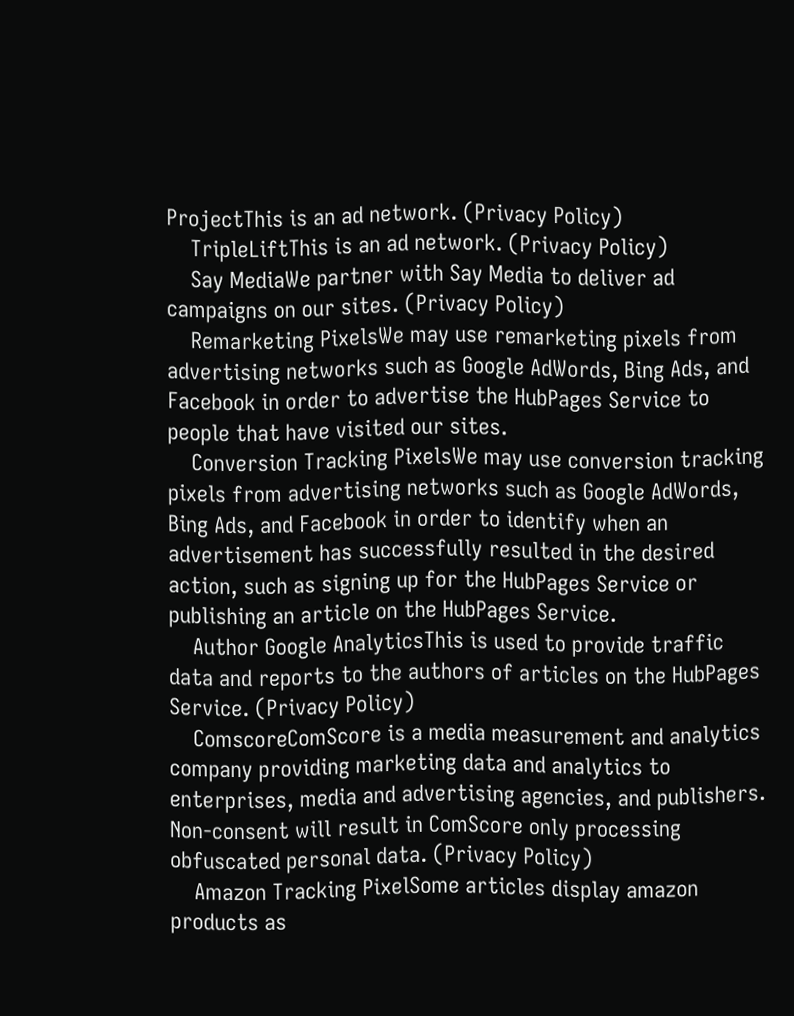ProjectThis is an ad network. (Privacy Policy)
    TripleLiftThis is an ad network. (Privacy Policy)
    Say MediaWe partner with Say Media to deliver ad campaigns on our sites. (Privacy Policy)
    Remarketing PixelsWe may use remarketing pixels from advertising networks such as Google AdWords, Bing Ads, and Facebook in order to advertise the HubPages Service to people that have visited our sites.
    Conversion Tracking PixelsWe may use conversion tracking pixels from advertising networks such as Google AdWords, Bing Ads, and Facebook in order to identify when an advertisement has successfully resulted in the desired action, such as signing up for the HubPages Service or publishing an article on the HubPages Service.
    Author Google AnalyticsThis is used to provide traffic data and reports to the authors of articles on the HubPages Service. (Privacy Policy)
    ComscoreComScore is a media measurement and analytics company providing marketing data and analytics to enterprises, media and advertising agencies, and publishers. Non-consent will result in ComScore only processing obfuscated personal data. (Privacy Policy)
    Amazon Tracking PixelSome articles display amazon products as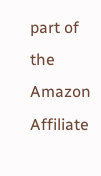part of the Amazon Affiliate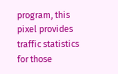program, this pixel provides traffic statistics for those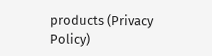products (Privacy Policy)